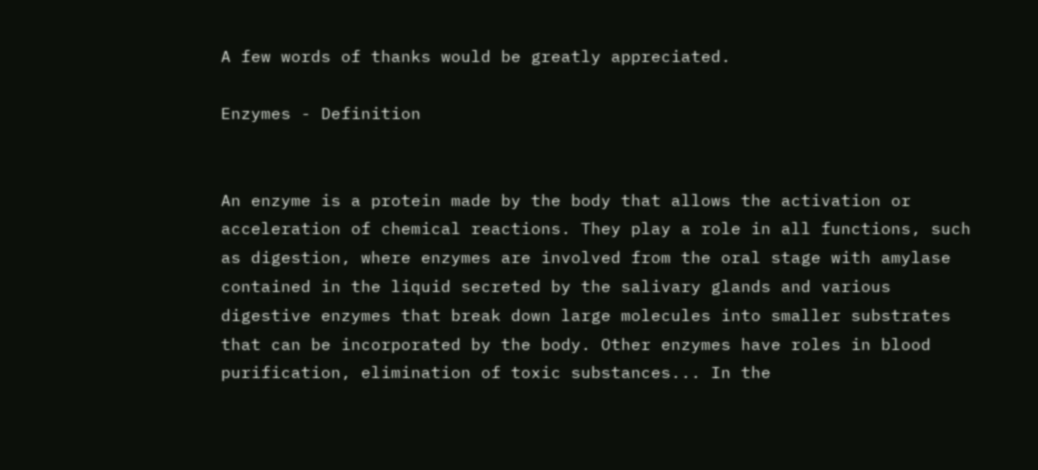A few words of thanks would be greatly appreciated.

Enzymes - Definition


An enzyme is a protein made by the body that allows the activation or acceleration of chemical reactions. They play a role in all functions, such as digestion, where enzymes are involved from the oral stage with amylase contained in the liquid secreted by the salivary glands and various digestive enzymes that break down large molecules into smaller substrates that can be incorporated by the body. Other enzymes have roles in blood purification, elimination of toxic substances... In the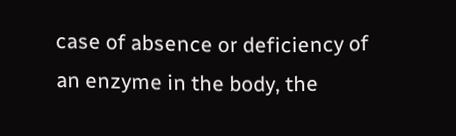case of absence or deficiency of an enzyme in the body, the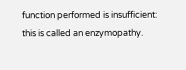function performed is insufficient: this is called an enzymopathy.